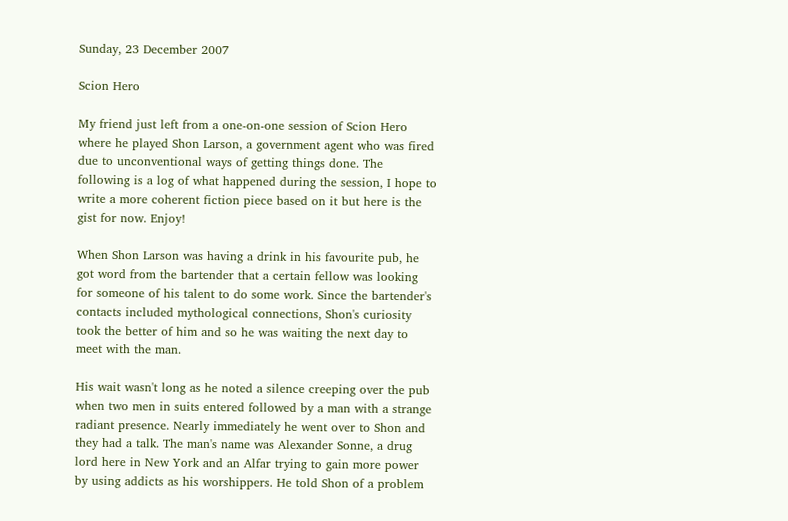Sunday, 23 December 2007

Scion Hero

My friend just left from a one-on-one session of Scion Hero where he played Shon Larson, a government agent who was fired due to unconventional ways of getting things done. The following is a log of what happened during the session, I hope to write a more coherent fiction piece based on it but here is the gist for now. Enjoy!

When Shon Larson was having a drink in his favourite pub, he got word from the bartender that a certain fellow was looking for someone of his talent to do some work. Since the bartender's contacts included mythological connections, Shon's curiosity took the better of him and so he was waiting the next day to meet with the man.

His wait wasn't long as he noted a silence creeping over the pub when two men in suits entered followed by a man with a strange radiant presence. Nearly immediately he went over to Shon and they had a talk. The man's name was Alexander Sonne, a drug lord here in New York and an Alfar trying to gain more power by using addicts as his worshippers. He told Shon of a problem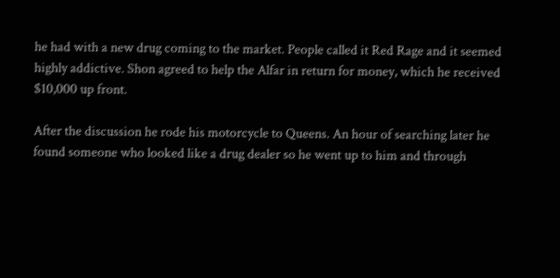he had with a new drug coming to the market. People called it Red Rage and it seemed highly addictive. Shon agreed to help the Alfar in return for money, which he received $10,000 up front.

After the discussion he rode his motorcycle to Queens. An hour of searching later he found someone who looked like a drug dealer so he went up to him and through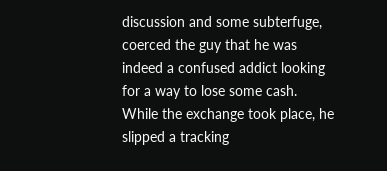discussion and some subterfuge, coerced the guy that he was indeed a confused addict looking for a way to lose some cash. While the exchange took place, he slipped a tracking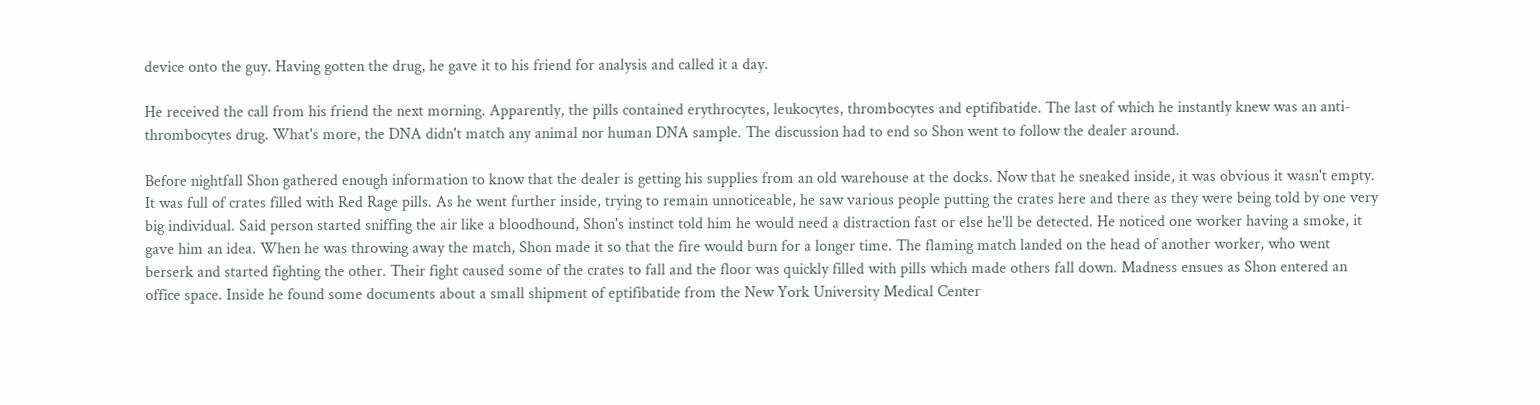device onto the guy. Having gotten the drug, he gave it to his friend for analysis and called it a day.

He received the call from his friend the next morning. Apparently, the pills contained erythrocytes, leukocytes, thrombocytes and eptifibatide. The last of which he instantly knew was an anti-thrombocytes drug. What's more, the DNA didn't match any animal nor human DNA sample. The discussion had to end so Shon went to follow the dealer around.

Before nightfall Shon gathered enough information to know that the dealer is getting his supplies from an old warehouse at the docks. Now that he sneaked inside, it was obvious it wasn't empty. It was full of crates filled with Red Rage pills. As he went further inside, trying to remain unnoticeable, he saw various people putting the crates here and there as they were being told by one very big individual. Said person started sniffing the air like a bloodhound, Shon's instinct told him he would need a distraction fast or else he'll be detected. He noticed one worker having a smoke, it gave him an idea. When he was throwing away the match, Shon made it so that the fire would burn for a longer time. The flaming match landed on the head of another worker, who went berserk and started fighting the other. Their fight caused some of the crates to fall and the floor was quickly filled with pills which made others fall down. Madness ensues as Shon entered an office space. Inside he found some documents about a small shipment of eptifibatide from the New York University Medical Center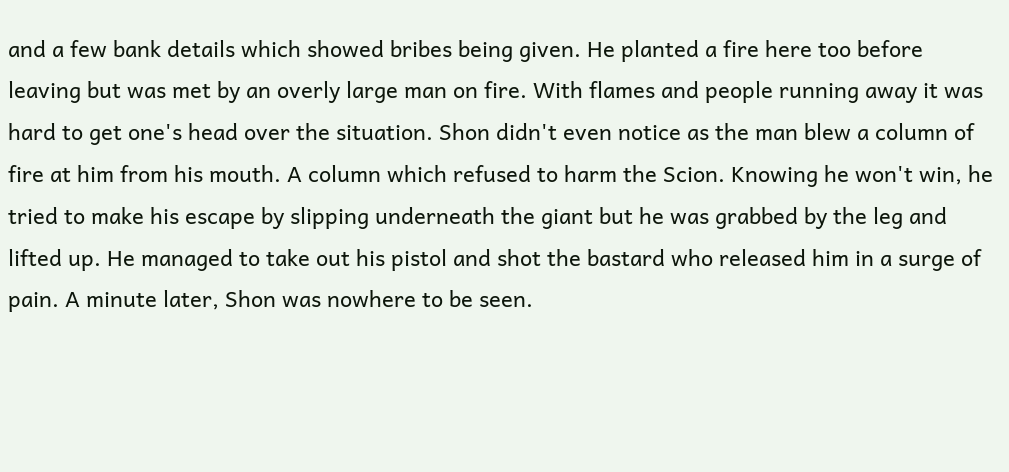and a few bank details which showed bribes being given. He planted a fire here too before leaving but was met by an overly large man on fire. With flames and people running away it was hard to get one's head over the situation. Shon didn't even notice as the man blew a column of fire at him from his mouth. A column which refused to harm the Scion. Knowing he won't win, he tried to make his escape by slipping underneath the giant but he was grabbed by the leg and lifted up. He managed to take out his pistol and shot the bastard who released him in a surge of pain. A minute later, Shon was nowhere to be seen.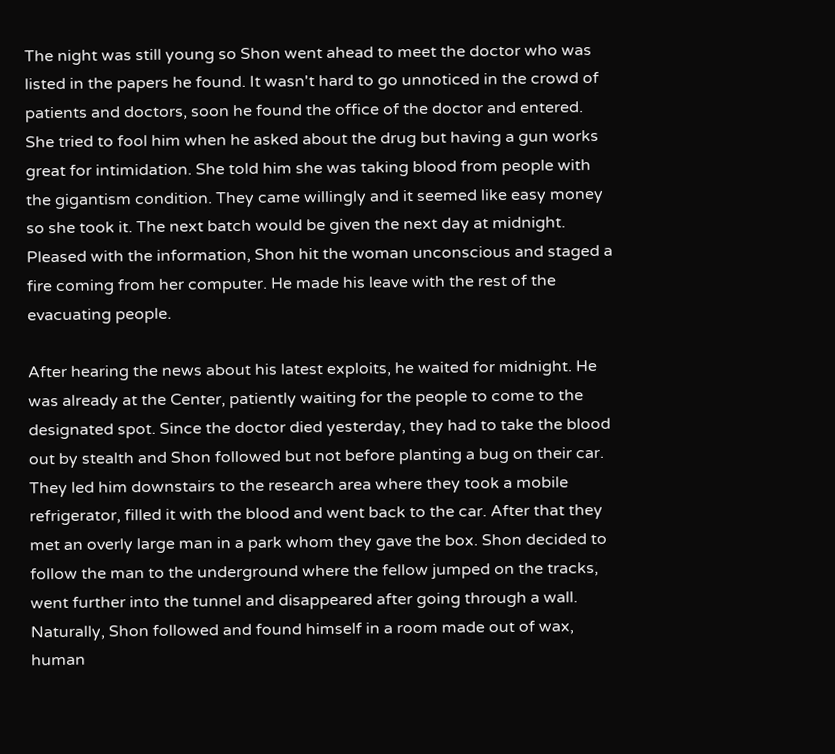The night was still young so Shon went ahead to meet the doctor who was listed in the papers he found. It wasn't hard to go unnoticed in the crowd of patients and doctors, soon he found the office of the doctor and entered. She tried to fool him when he asked about the drug but having a gun works great for intimidation. She told him she was taking blood from people with the gigantism condition. They came willingly and it seemed like easy money so she took it. The next batch would be given the next day at midnight. Pleased with the information, Shon hit the woman unconscious and staged a fire coming from her computer. He made his leave with the rest of the evacuating people.

After hearing the news about his latest exploits, he waited for midnight. He was already at the Center, patiently waiting for the people to come to the designated spot. Since the doctor died yesterday, they had to take the blood out by stealth and Shon followed but not before planting a bug on their car. They led him downstairs to the research area where they took a mobile refrigerator, filled it with the blood and went back to the car. After that they met an overly large man in a park whom they gave the box. Shon decided to follow the man to the underground where the fellow jumped on the tracks, went further into the tunnel and disappeared after going through a wall. Naturally, Shon followed and found himself in a room made out of wax, human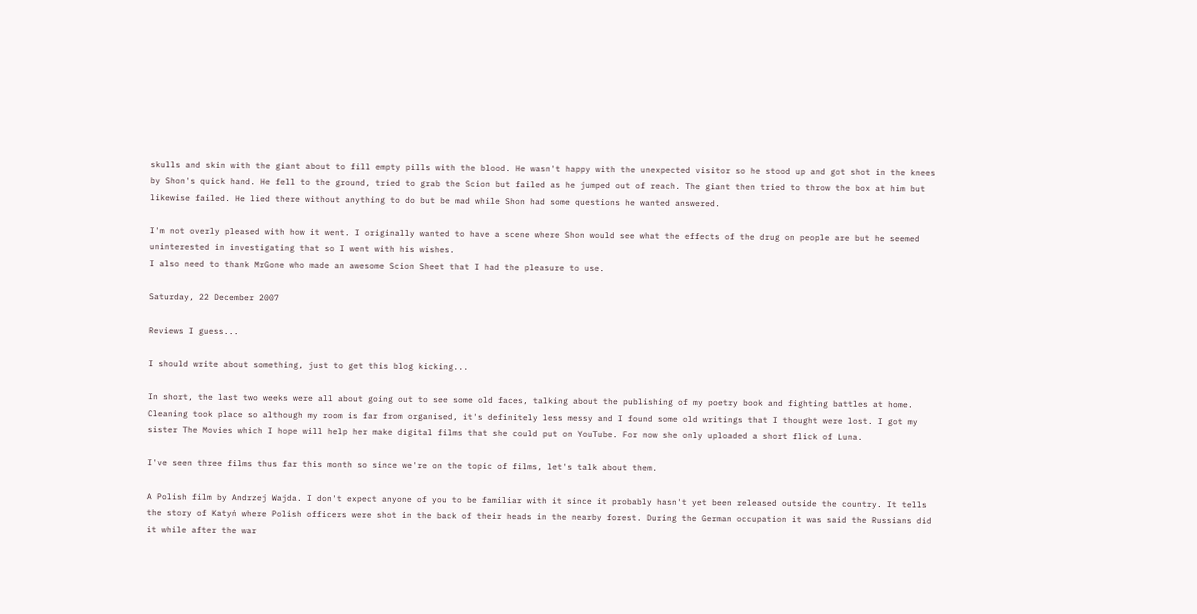skulls and skin with the giant about to fill empty pills with the blood. He wasn't happy with the unexpected visitor so he stood up and got shot in the knees by Shon's quick hand. He fell to the ground, tried to grab the Scion but failed as he jumped out of reach. The giant then tried to throw the box at him but likewise failed. He lied there without anything to do but be mad while Shon had some questions he wanted answered.

I'm not overly pleased with how it went. I originally wanted to have a scene where Shon would see what the effects of the drug on people are but he seemed uninterested in investigating that so I went with his wishes.
I also need to thank MrGone who made an awesome Scion Sheet that I had the pleasure to use.

Saturday, 22 December 2007

Reviews I guess...

I should write about something, just to get this blog kicking...

In short, the last two weeks were all about going out to see some old faces, talking about the publishing of my poetry book and fighting battles at home. Cleaning took place so although my room is far from organised, it's definitely less messy and I found some old writings that I thought were lost. I got my sister The Movies which I hope will help her make digital films that she could put on YouTube. For now she only uploaded a short flick of Luna.

I've seen three films thus far this month so since we're on the topic of films, let's talk about them.

A Polish film by Andrzej Wajda. I don't expect anyone of you to be familiar with it since it probably hasn't yet been released outside the country. It tells the story of Katyń where Polish officers were shot in the back of their heads in the nearby forest. During the German occupation it was said the Russians did it while after the war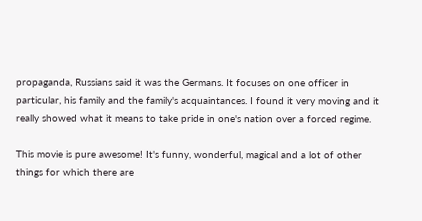propaganda, Russians said it was the Germans. It focuses on one officer in particular, his family and the family's acquaintances. I found it very moving and it really showed what it means to take pride in one's nation over a forced regime.

This movie is pure awesome! It's funny, wonderful, magical and a lot of other things for which there are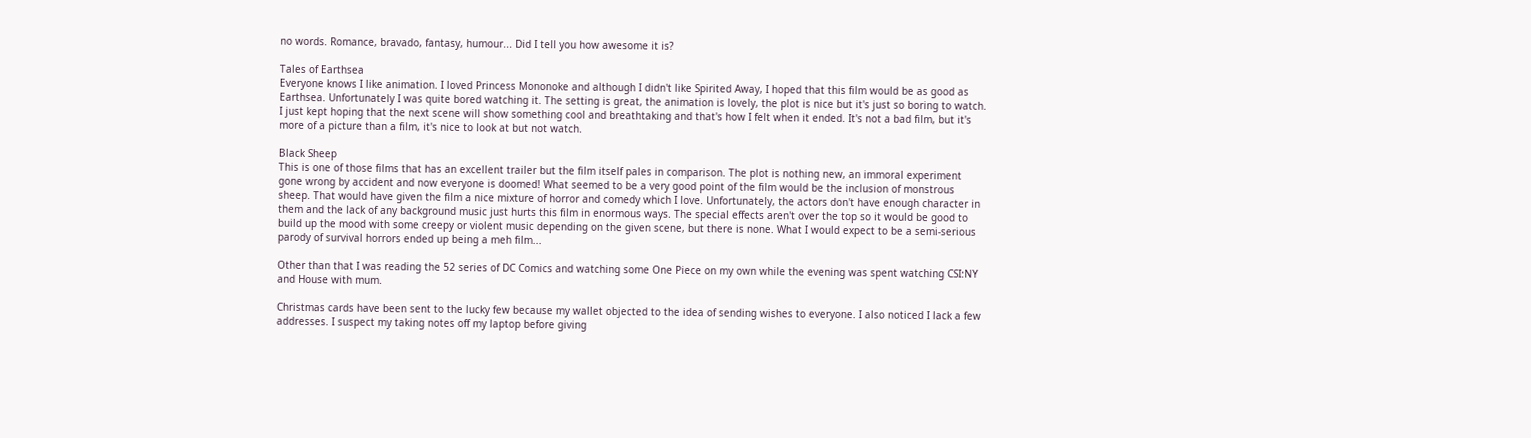no words. Romance, bravado, fantasy, humour... Did I tell you how awesome it is?

Tales of Earthsea
Everyone knows I like animation. I loved Princess Mononoke and although I didn't like Spirited Away, I hoped that this film would be as good as Earthsea. Unfortunately I was quite bored watching it. The setting is great, the animation is lovely, the plot is nice but it's just so boring to watch. I just kept hoping that the next scene will show something cool and breathtaking and that's how I felt when it ended. It's not a bad film, but it's more of a picture than a film, it's nice to look at but not watch.

Black Sheep
This is one of those films that has an excellent trailer but the film itself pales in comparison. The plot is nothing new, an immoral experiment gone wrong by accident and now everyone is doomed! What seemed to be a very good point of the film would be the inclusion of monstrous sheep. That would have given the film a nice mixture of horror and comedy which I love. Unfortunately, the actors don't have enough character in them and the lack of any background music just hurts this film in enormous ways. The special effects aren't over the top so it would be good to build up the mood with some creepy or violent music depending on the given scene, but there is none. What I would expect to be a semi-serious parody of survival horrors ended up being a meh film...

Other than that I was reading the 52 series of DC Comics and watching some One Piece on my own while the evening was spent watching CSI:NY and House with mum.

Christmas cards have been sent to the lucky few because my wallet objected to the idea of sending wishes to everyone. I also noticed I lack a few addresses. I suspect my taking notes off my laptop before giving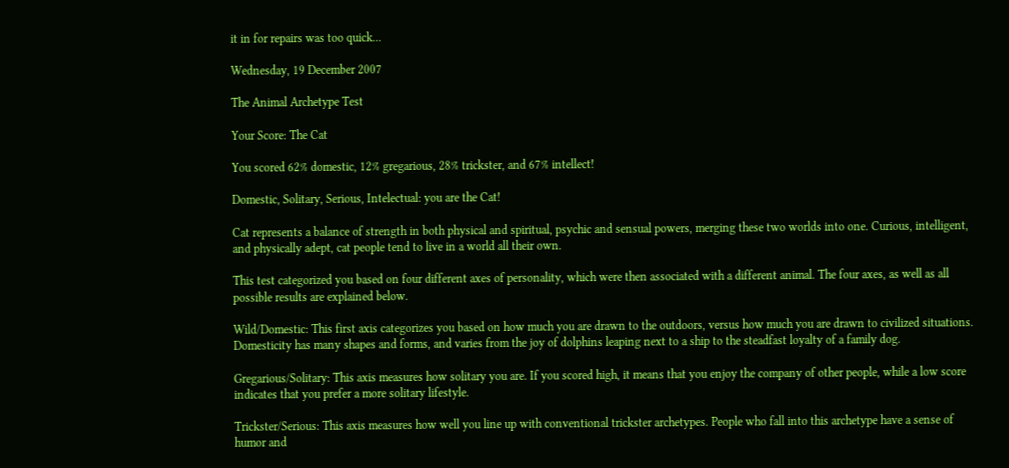it in for repairs was too quick...

Wednesday, 19 December 2007

The Animal Archetype Test

Your Score: The Cat

You scored 62% domestic, 12% gregarious, 28% trickster, and 67% intellect!

Domestic, Solitary, Serious, Intelectual: you are the Cat!

Cat represents a balance of strength in both physical and spiritual, psychic and sensual powers, merging these two worlds into one. Curious, intelligent, and physically adept, cat people tend to live in a world all their own.

This test categorized you based on four different axes of personality, which were then associated with a different animal. The four axes, as well as all possible results are explained below.

Wild/Domestic: This first axis categorizes you based on how much you are drawn to the outdoors, versus how much you are drawn to civilized situations. Domesticity has many shapes and forms, and varies from the joy of dolphins leaping next to a ship to the steadfast loyalty of a family dog.

Gregarious/Solitary: This axis measures how solitary you are. If you scored high, it means that you enjoy the company of other people, while a low score indicates that you prefer a more solitary lifestyle.

Trickster/Serious: This axis measures how well you line up with conventional trickster archetypes. People who fall into this archetype have a sense of humor and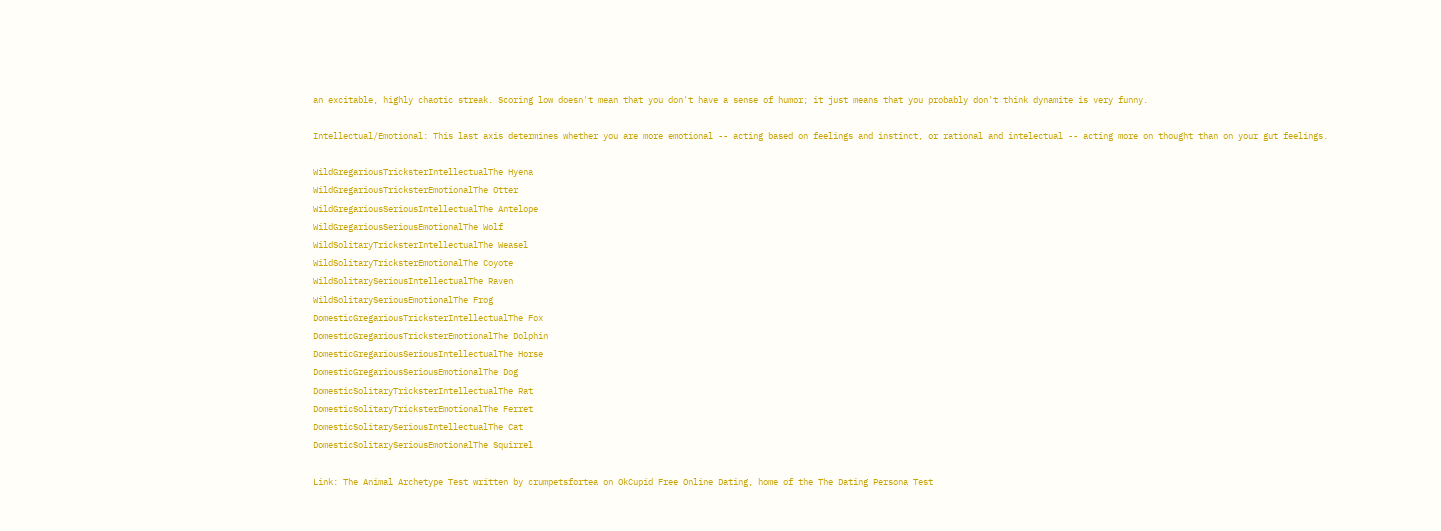an excitable, highly chaotic streak. Scoring low doesn't mean that you don't have a sense of humor; it just means that you probably don't think dynamite is very funny.

Intellectual/Emotional: This last axis determines whether you are more emotional -- acting based on feelings and instinct, or rational and intelectual -- acting more on thought than on your gut feelings.

WildGregariousTricksterIntellectualThe Hyena
WildGregariousTricksterEmotionalThe Otter
WildGregariousSeriousIntellectualThe Antelope
WildGregariousSeriousEmotionalThe Wolf
WildSolitaryTricksterIntellectualThe Weasel
WildSolitaryTricksterEmotionalThe Coyote
WildSolitarySeriousIntellectualThe Raven
WildSolitarySeriousEmotionalThe Frog
DomesticGregariousTricksterIntellectualThe Fox
DomesticGregariousTricksterEmotionalThe Dolphin
DomesticGregariousSeriousIntellectualThe Horse
DomesticGregariousSeriousEmotionalThe Dog
DomesticSolitaryTricksterIntellectualThe Rat
DomesticSolitaryTricksterEmotionalThe Ferret
DomesticSolitarySeriousIntellectualThe Cat
DomesticSolitarySeriousEmotionalThe Squirrel

Link: The Animal Archetype Test written by crumpetsfortea on OkCupid Free Online Dating, home of the The Dating Persona Test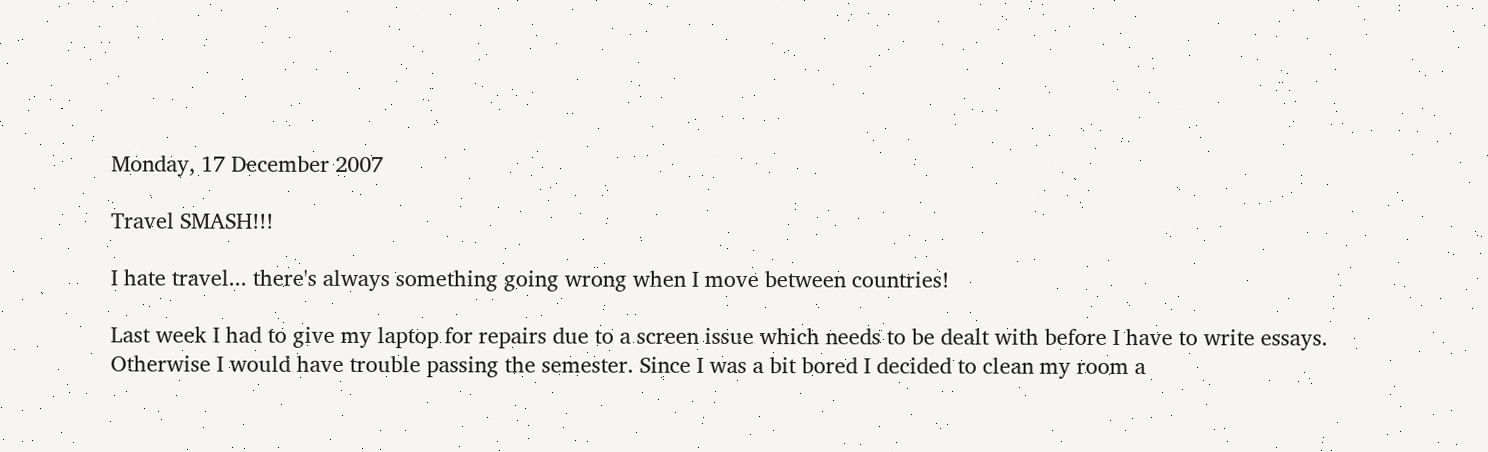Monday, 17 December 2007

Travel SMASH!!!

I hate travel... there's always something going wrong when I move between countries!

Last week I had to give my laptop for repairs due to a screen issue which needs to be dealt with before I have to write essays. Otherwise I would have trouble passing the semester. Since I was a bit bored I decided to clean my room a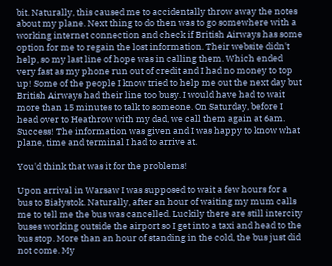bit. Naturally, this caused me to accidentally throw away the notes about my plane. Next thing to do then was to go somewhere with a working internet connection and check if British Airways has some option for me to regain the lost information. Their website didn't help, so my last line of hope was in calling them. Which ended very fast as my phone run out of credit and I had no money to top up! Some of the people I know tried to help me out the next day but British Airways had their line too busy. I would have had to wait more than 15 minutes to talk to someone. On Saturday, before I head over to Heathrow with my dad, we call them again at 6am. Success! The information was given and I was happy to know what plane, time and terminal I had to arrive at.

You'd think that was it for the problems!

Upon arrival in Warsaw I was supposed to wait a few hours for a bus to Białystok. Naturally, after an hour of waiting my mum calls me to tell me the bus was cancelled. Luckily there are still intercity buses working outside the airport so I get into a taxi and head to the bus stop. More than an hour of standing in the cold, the bus just did not come. My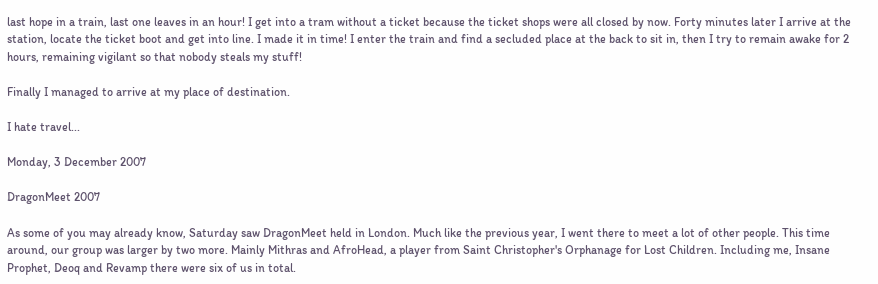last hope in a train, last one leaves in an hour! I get into a tram without a ticket because the ticket shops were all closed by now. Forty minutes later I arrive at the station, locate the ticket boot and get into line. I made it in time! I enter the train and find a secluded place at the back to sit in, then I try to remain awake for 2 hours, remaining vigilant so that nobody steals my stuff!

Finally I managed to arrive at my place of destination.

I hate travel...

Monday, 3 December 2007

DragonMeet 2007

As some of you may already know, Saturday saw DragonMeet held in London. Much like the previous year, I went there to meet a lot of other people. This time around, our group was larger by two more. Mainly Mithras and AfroHead, a player from Saint Christopher's Orphanage for Lost Children. Including me, Insane Prophet, Deoq and Revamp there were six of us in total.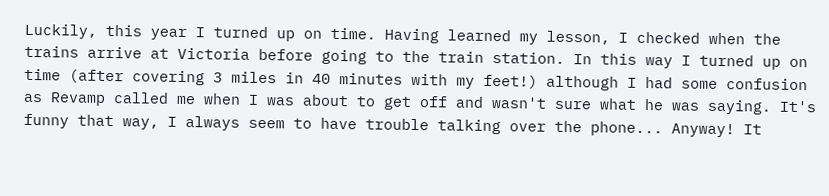Luckily, this year I turned up on time. Having learned my lesson, I checked when the trains arrive at Victoria before going to the train station. In this way I turned up on time (after covering 3 miles in 40 minutes with my feet!) although I had some confusion as Revamp called me when I was about to get off and wasn't sure what he was saying. It's funny that way, I always seem to have trouble talking over the phone... Anyway! It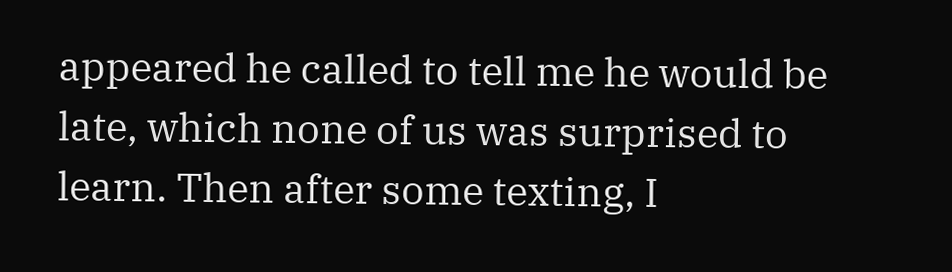appeared he called to tell me he would be late, which none of us was surprised to learn. Then after some texting, I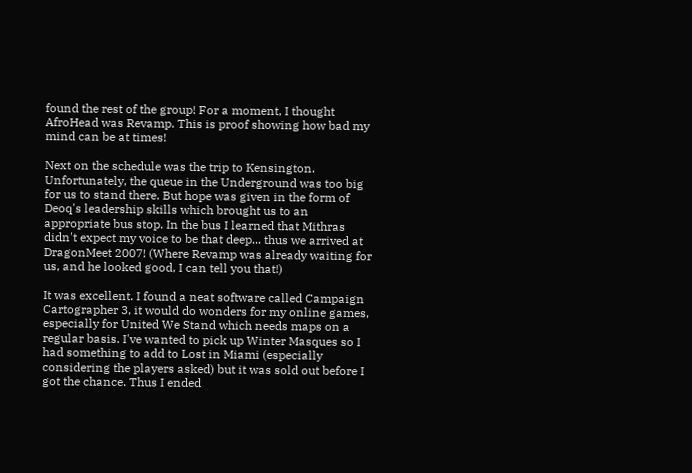found the rest of the group! For a moment, I thought AfroHead was Revamp. This is proof showing how bad my mind can be at times!

Next on the schedule was the trip to Kensington. Unfortunately, the queue in the Underground was too big for us to stand there. But hope was given in the form of Deoq's leadership skills which brought us to an appropriate bus stop. In the bus I learned that Mithras didn't expect my voice to be that deep... thus we arrived at DragonMeet 2007! (Where Revamp was already waiting for us, and he looked good, I can tell you that!)

It was excellent. I found a neat software called Campaign Cartographer 3, it would do wonders for my online games, especially for United We Stand which needs maps on a regular basis. I've wanted to pick up Winter Masques so I had something to add to Lost in Miami (especially considering the players asked) but it was sold out before I got the chance. Thus I ended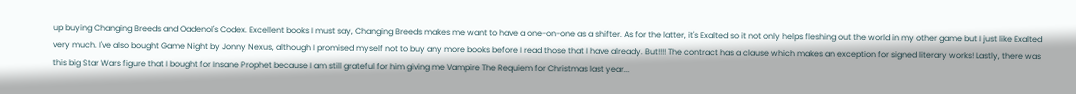up buying Changing Breeds and Oadenol's Codex. Excellent books I must say, Changing Breeds makes me want to have a one-on-one as a shifter. As for the latter, it's Exalted so it not only helps fleshing out the world in my other game but I just like Exalted very much. I've also bought Game Night by Jonny Nexus, although I promised myself not to buy any more books before I read those that I have already. But!!!! The contract has a clause which makes an exception for signed literary works! Lastly, there was this big Star Wars figure that I bought for Insane Prophet because I am still grateful for him giving me Vampire The Requiem for Christmas last year...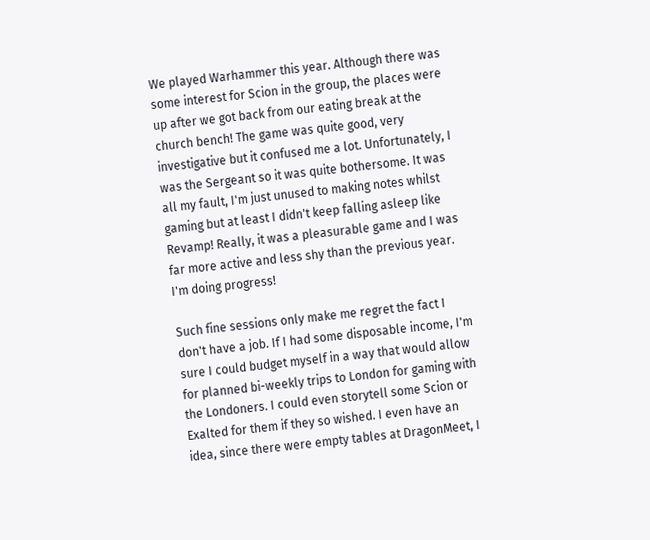We played Warhammer this year. Although there was some interest for Scion in the group, the places were up after we got back from our eating break at the church bench! The game was quite good, very investigative but it confused me a lot. Unfortunately, I was the Sergeant so it was quite bothersome. It was all my fault, I'm just unused to making notes whilst gaming but at least I didn't keep falling asleep like Revamp! Really, it was a pleasurable game and I was far more active and less shy than the previous year. I'm doing progress!

Such fine sessions only make me regret the fact I don't have a job. If I had some disposable income, I'm sure I could budget myself in a way that would allow for planned bi-weekly trips to London for gaming with the Londoners. I could even storytell some Scion or Exalted for them if they so wished. I even have an idea, since there were empty tables at DragonMeet, I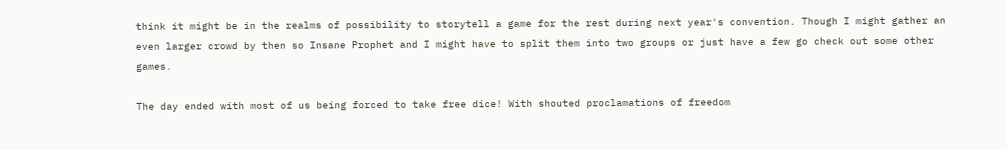think it might be in the realms of possibility to storytell a game for the rest during next year's convention. Though I might gather an even larger crowd by then so Insane Prophet and I might have to split them into two groups or just have a few go check out some other games.

The day ended with most of us being forced to take free dice! With shouted proclamations of freedom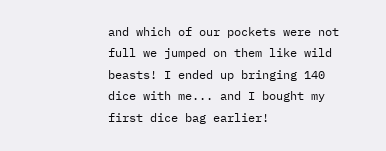and which of our pockets were not full we jumped on them like wild beasts! I ended up bringing 140 dice with me... and I bought my first dice bag earlier!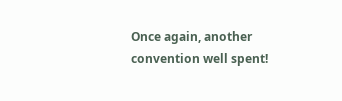Once again, another convention well spent!